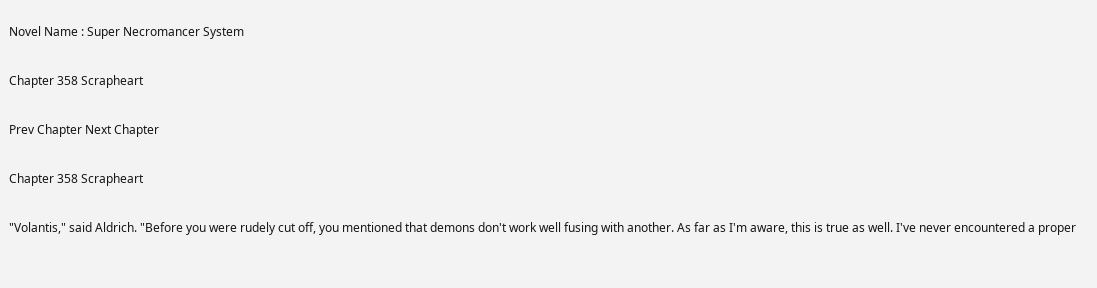Novel Name : Super Necromancer System

Chapter 358 Scrapheart

Prev Chapter Next Chapter

Chapter 358 Scrapheart

"Volantis," said Aldrich. "Before you were rudely cut off, you mentioned that demons don't work well fusing with another. As far as I'm aware, this is true as well. I've never encountered a proper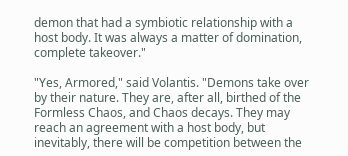demon that had a symbiotic relationship with a host body. It was always a matter of domination, complete takeover."

"Yes, Armored," said Volantis. "Demons take over by their nature. They are, after all, birthed of the Formless Chaos, and Chaos decays. They may reach an agreement with a host body, but inevitably, there will be competition between the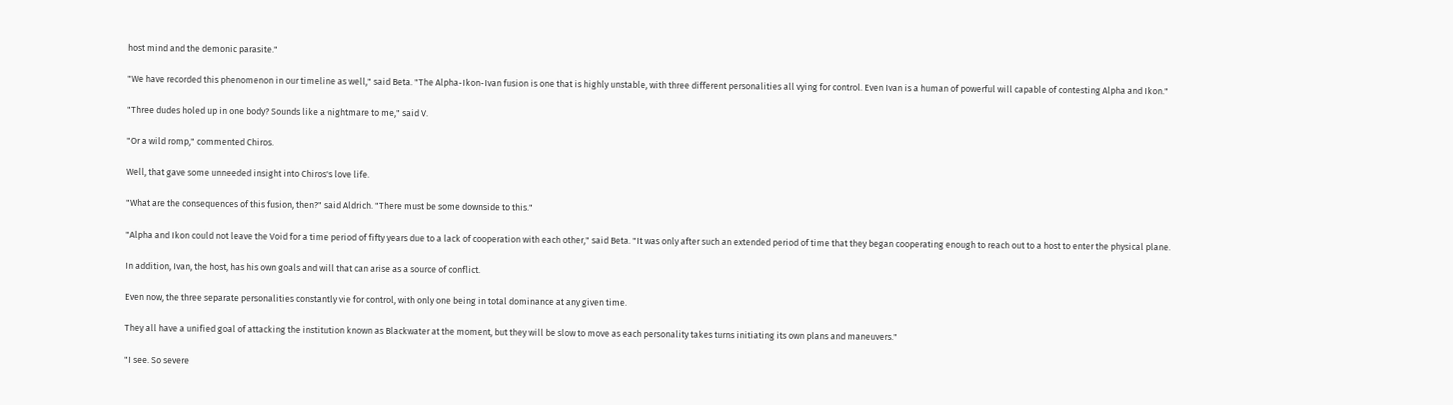host mind and the demonic parasite."

"We have recorded this phenomenon in our timeline as well," said Beta. "The Alpha-Ikon-Ivan fusion is one that is highly unstable, with three different personalities all vying for control. Even Ivan is a human of powerful will capable of contesting Alpha and Ikon."

"Three dudes holed up in one body? Sounds like a nightmare to me," said V.

"Or a wild romp," commented Chiros.

Well, that gave some unneeded insight into Chiros's love life.

"What are the consequences of this fusion, then?" said Aldrich. "There must be some downside to this."

"Alpha and Ikon could not leave the Void for a time period of fifty years due to a lack of cooperation with each other," said Beta. "It was only after such an extended period of time that they began cooperating enough to reach out to a host to enter the physical plane.

In addition, Ivan, the host, has his own goals and will that can arise as a source of conflict.

Even now, the three separate personalities constantly vie for control, with only one being in total dominance at any given time.

They all have a unified goal of attacking the institution known as Blackwater at the moment, but they will be slow to move as each personality takes turns initiating its own plans and maneuvers."

"I see. So severe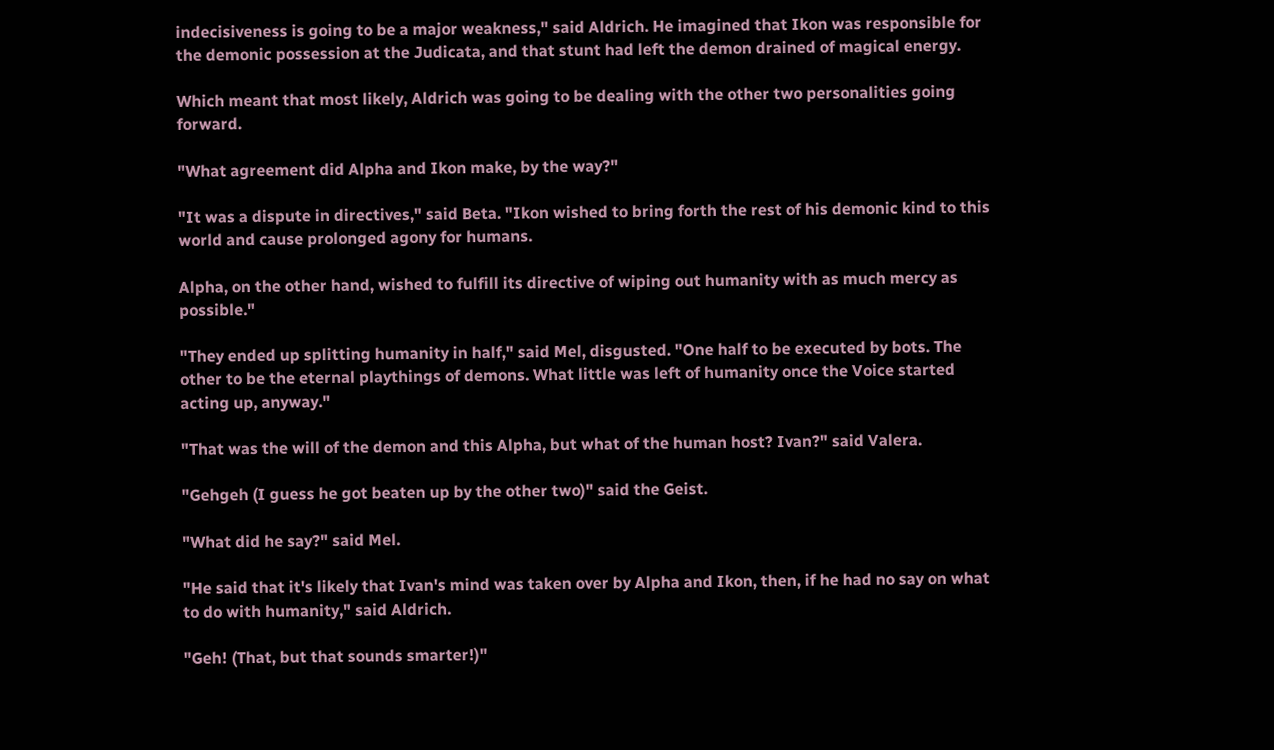indecisiveness is going to be a major weakness," said Aldrich. He imagined that Ikon was responsible for the demonic possession at the Judicata, and that stunt had left the demon drained of magical energy.

Which meant that most likely, Aldrich was going to be dealing with the other two personalities going forward.

"What agreement did Alpha and Ikon make, by the way?"

"It was a dispute in directives," said Beta. "Ikon wished to bring forth the rest of his demonic kind to this world and cause prolonged agony for humans.

Alpha, on the other hand, wished to fulfill its directive of wiping out humanity with as much mercy as possible."

"They ended up splitting humanity in half," said Mel, disgusted. "One half to be executed by bots. The other to be the eternal playthings of demons. What little was left of humanity once the Voice started acting up, anyway."

"That was the will of the demon and this Alpha, but what of the human host? Ivan?" said Valera.

"Gehgeh (I guess he got beaten up by the other two)" said the Geist.

"What did he say?" said Mel.

"He said that it's likely that Ivan's mind was taken over by Alpha and Ikon, then, if he had no say on what to do with humanity," said Aldrich.

"Geh! (That, but that sounds smarter!)"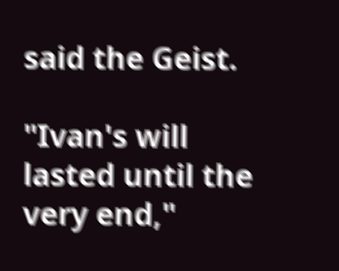said the Geist.

"Ivan's will lasted until the very end,"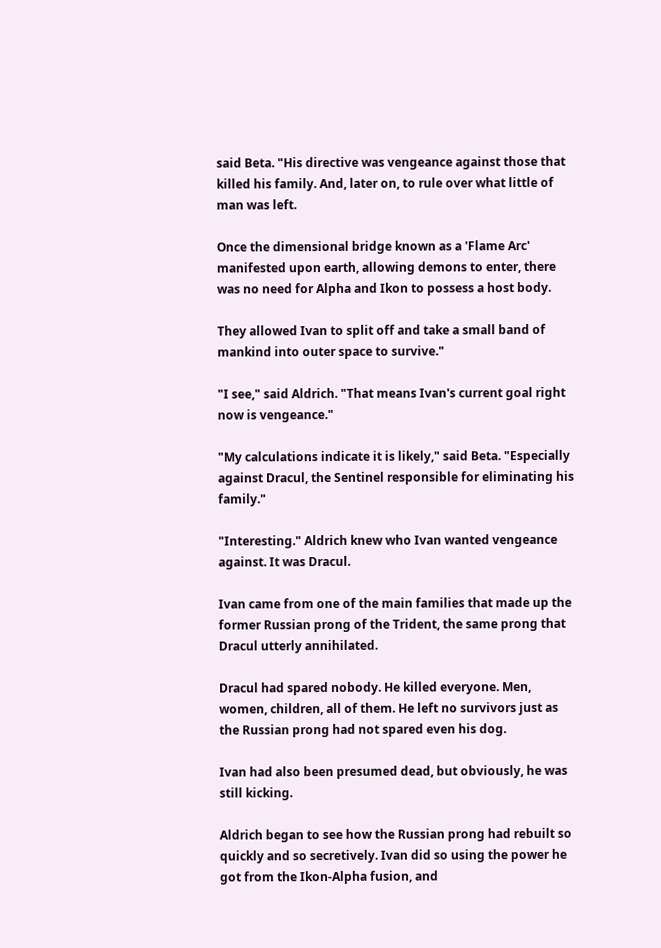said Beta. "His directive was vengeance against those that killed his family. And, later on, to rule over what little of man was left.

Once the dimensional bridge known as a 'Flame Arc' manifested upon earth, allowing demons to enter, there was no need for Alpha and Ikon to possess a host body.

They allowed Ivan to split off and take a small band of mankind into outer space to survive."

"I see," said Aldrich. "That means Ivan's current goal right now is vengeance."

"My calculations indicate it is likely," said Beta. "Especially against Dracul, the Sentinel responsible for eliminating his family."

"Interesting." Aldrich knew who Ivan wanted vengeance against. It was Dracul.

Ivan came from one of the main families that made up the former Russian prong of the Trident, the same prong that Dracul utterly annihilated.

Dracul had spared nobody. He killed everyone. Men, women, children, all of them. He left no survivors just as the Russian prong had not spared even his dog.

Ivan had also been presumed dead, but obviously, he was still kicking.

Aldrich began to see how the Russian prong had rebuilt so quickly and so secretively. Ivan did so using the power he got from the Ikon-Alpha fusion, and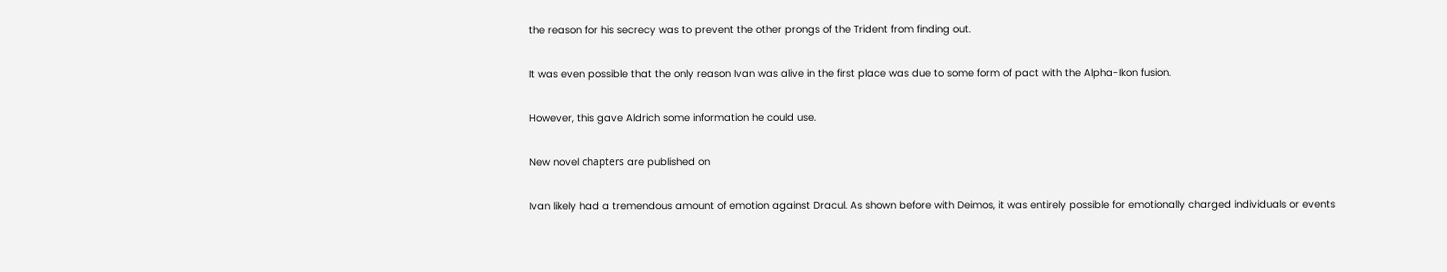the reason for his secrecy was to prevent the other prongs of the Trident from finding out.

It was even possible that the only reason Ivan was alive in the first place was due to some form of pact with the Alpha-Ikon fusion.

However, this gave Aldrich some information he could use.

New novel ᴄhapters are published on

Ivan likely had a tremendous amount of emotion against Dracul. As shown before with Deimos, it was entirely possible for emotionally charged individuals or events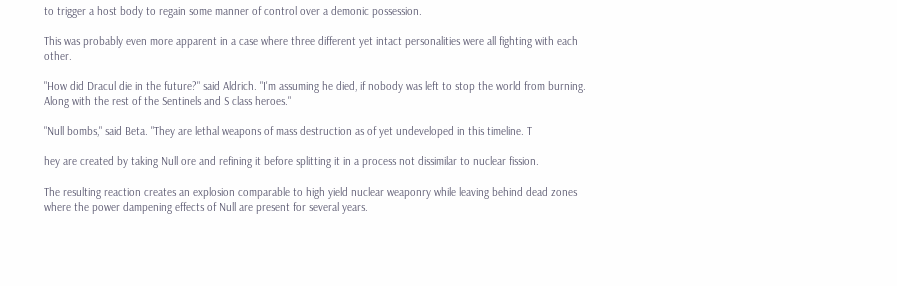to trigger a host body to regain some manner of control over a demonic possession.

This was probably even more apparent in a case where three different yet intact personalities were all fighting with each other.

"How did Dracul die in the future?" said Aldrich. "I'm assuming he died, if nobody was left to stop the world from burning. Along with the rest of the Sentinels and S class heroes."

"Null bombs," said Beta. "They are lethal weapons of mass destruction as of yet undeveloped in this timeline. T

hey are created by taking Null ore and refining it before splitting it in a process not dissimilar to nuclear fission.

The resulting reaction creates an explosion comparable to high yield nuclear weaponry while leaving behind dead zones where the power dampening effects of Null are present for several years.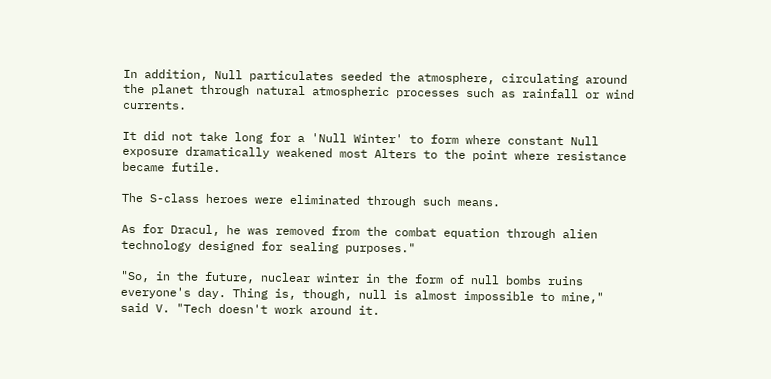In addition, Null particulates seeded the atmosphere, circulating around the planet through natural atmospheric processes such as rainfall or wind currents.

It did not take long for a 'Null Winter' to form where constant Null exposure dramatically weakened most Alters to the point where resistance became futile.

The S-class heroes were eliminated through such means.

As for Dracul, he was removed from the combat equation through alien technology designed for sealing purposes."

"So, in the future, nuclear winter in the form of null bombs ruins everyone's day. Thing is, though, null is almost impossible to mine," said V. "Tech doesn't work around it.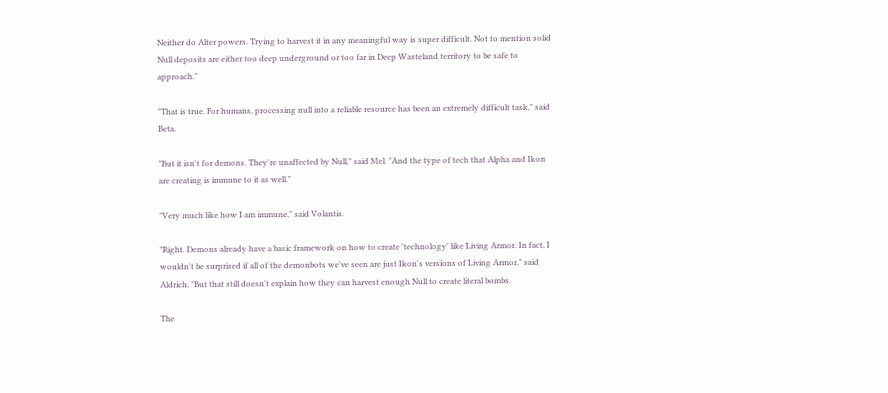Neither do Alter powers. Trying to harvest it in any meaningful way is super difficult. Not to mention solid Null deposits are either too deep underground or too far in Deep Wasteland territory to be safe to approach."

"That is true. For humans, processing null into a reliable resource has been an extremely difficult task," said Beta.

"But it isn't for demons. They're unaffected by Null," said Mel. "And the type of tech that Alpha and Ikon are creating is immune to it as well."

"Very much like how I am immune," said Volantis.

"Right. Demons already have a basic framework on how to create 'technology' like Living Armor. In fact, I wouldn't be surprised if all of the demonbots we've seen are just Ikon's versions of Living Armor," said Aldrich. "But that still doesn't explain how they can harvest enough Null to create literal bombs.

The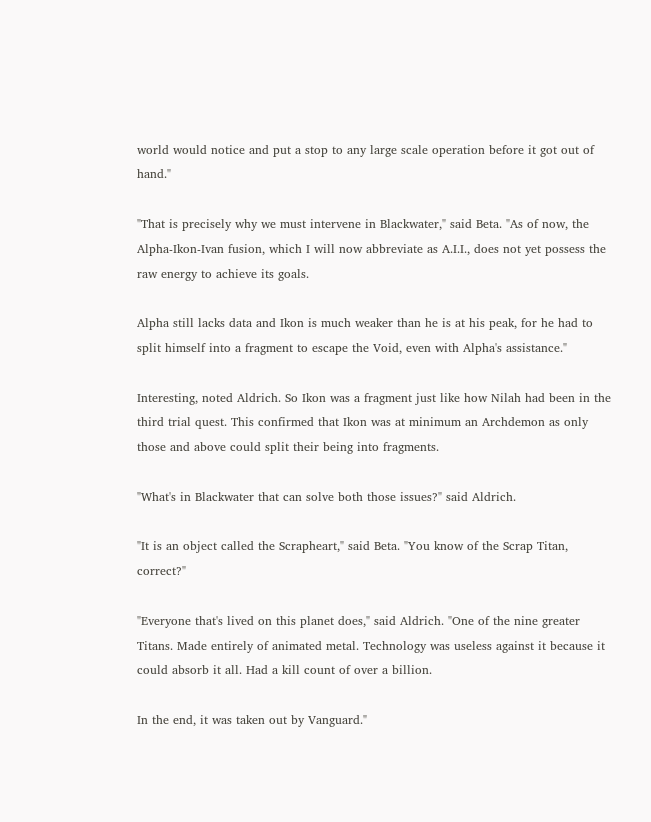world would notice and put a stop to any large scale operation before it got out of hand."

"That is precisely why we must intervene in Blackwater," said Beta. "As of now, the Alpha-Ikon-Ivan fusion, which I will now abbreviate as A.I.I., does not yet possess the raw energy to achieve its goals.

Alpha still lacks data and Ikon is much weaker than he is at his peak, for he had to split himself into a fragment to escape the Void, even with Alpha's assistance."

Interesting, noted Aldrich. So Ikon was a fragment just like how Nilah had been in the third trial quest. This confirmed that Ikon was at minimum an Archdemon as only those and above could split their being into fragments.

"What's in Blackwater that can solve both those issues?" said Aldrich.

"It is an object called the Scrapheart," said Beta. "You know of the Scrap Titan, correct?"

"Everyone that's lived on this planet does," said Aldrich. "One of the nine greater Titans. Made entirely of animated metal. Technology was useless against it because it could absorb it all. Had a kill count of over a billion.

In the end, it was taken out by Vanguard."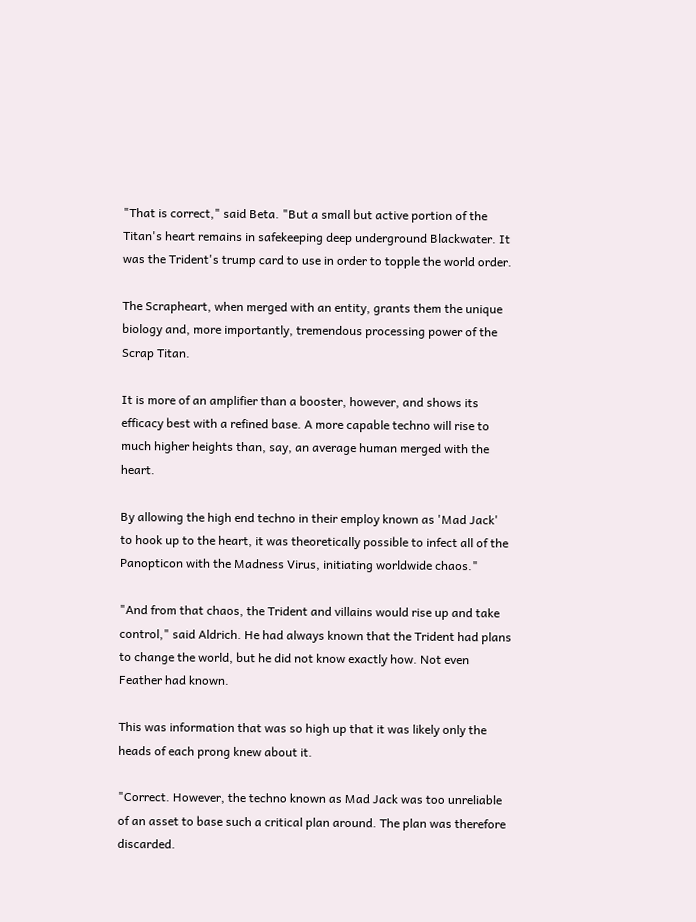"That is correct," said Beta. "But a small but active portion of the Titan's heart remains in safekeeping deep underground Blackwater. It was the Trident's trump card to use in order to topple the world order.

The Scrapheart, when merged with an entity, grants them the unique biology and, more importantly, tremendous processing power of the Scrap Titan.

It is more of an amplifier than a booster, however, and shows its efficacy best with a refined base. A more capable techno will rise to much higher heights than, say, an average human merged with the heart.

By allowing the high end techno in their employ known as 'Mad Jack' to hook up to the heart, it was theoretically possible to infect all of the Panopticon with the Madness Virus, initiating worldwide chaos."

"And from that chaos, the Trident and villains would rise up and take control," said Aldrich. He had always known that the Trident had plans to change the world, but he did not know exactly how. Not even Feather had known.

This was information that was so high up that it was likely only the heads of each prong knew about it.

"Correct. However, the techno known as Mad Jack was too unreliable of an asset to base such a critical plan around. The plan was therefore discarded.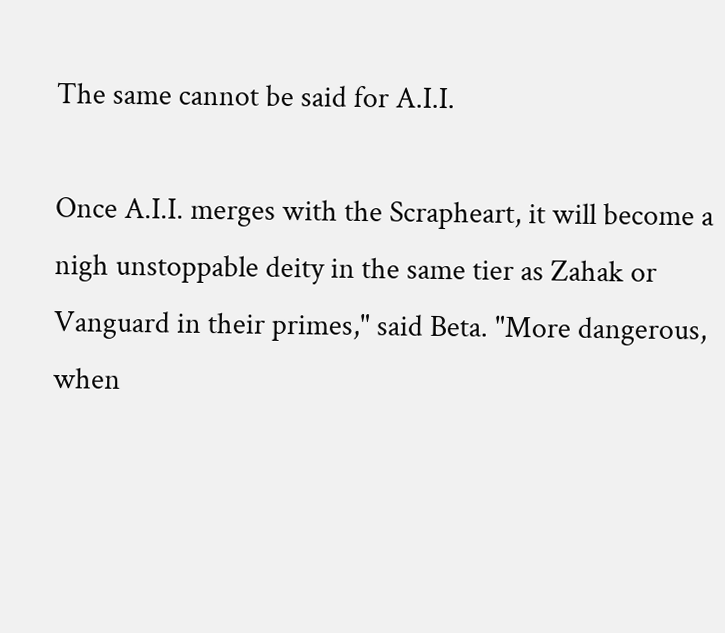The same cannot be said for A.I.I.

Once A.I.I. merges with the Scrapheart, it will become a nigh unstoppable deity in the same tier as Zahak or Vanguard in their primes," said Beta. "More dangerous, when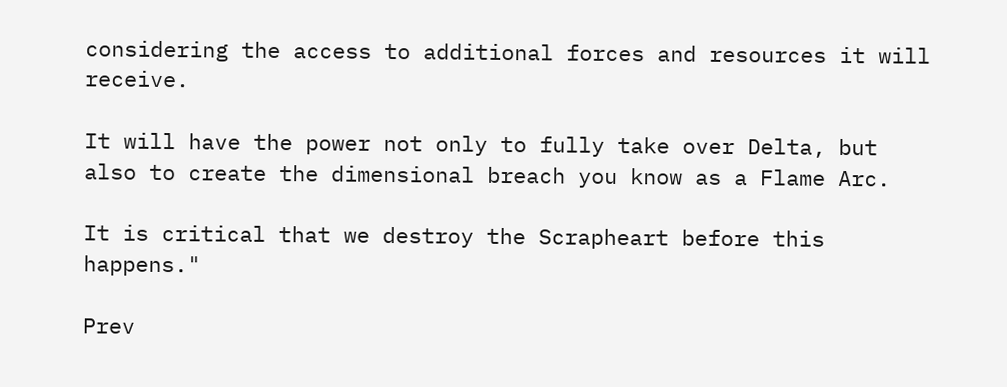considering the access to additional forces and resources it will receive.

It will have the power not only to fully take over Delta, but also to create the dimensional breach you know as a Flame Arc.

It is critical that we destroy the Scrapheart before this happens."

Prev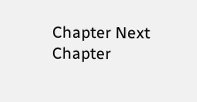Chapter Next Chapter